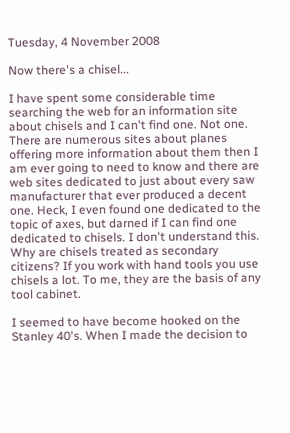Tuesday, 4 November 2008

Now there's a chisel...

I have spent some considerable time searching the web for an information site about chisels and I can't find one. Not one. There are numerous sites about planes offering more information about them then I am ever going to need to know and there are web sites dedicated to just about every saw manufacturer that ever produced a decent one. Heck, I even found one dedicated to the topic of axes, but darned if I can find one dedicated to chisels. I don't understand this. Why are chisels treated as secondary citizens? If you work with hand tools you use chisels a lot. To me, they are the basis of any tool cabinet.

I seemed to have become hooked on the Stanley 40's. When I made the decision to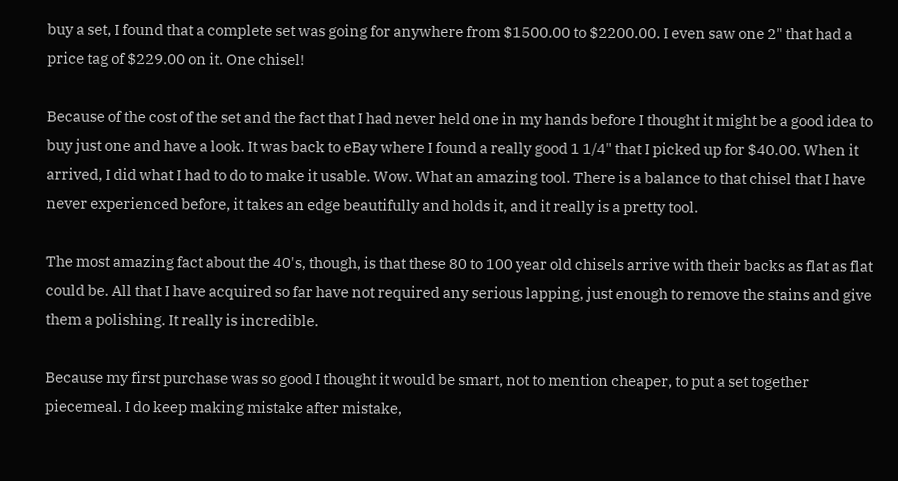buy a set, I found that a complete set was going for anywhere from $1500.00 to $2200.00. I even saw one 2" that had a price tag of $229.00 on it. One chisel!

Because of the cost of the set and the fact that I had never held one in my hands before I thought it might be a good idea to buy just one and have a look. It was back to eBay where I found a really good 1 1/4" that I picked up for $40.00. When it arrived, I did what I had to do to make it usable. Wow. What an amazing tool. There is a balance to that chisel that I have never experienced before, it takes an edge beautifully and holds it, and it really is a pretty tool.

The most amazing fact about the 40's, though, is that these 80 to 100 year old chisels arrive with their backs as flat as flat could be. All that I have acquired so far have not required any serious lapping, just enough to remove the stains and give them a polishing. It really is incredible.

Because my first purchase was so good I thought it would be smart, not to mention cheaper, to put a set together piecemeal. I do keep making mistake after mistake,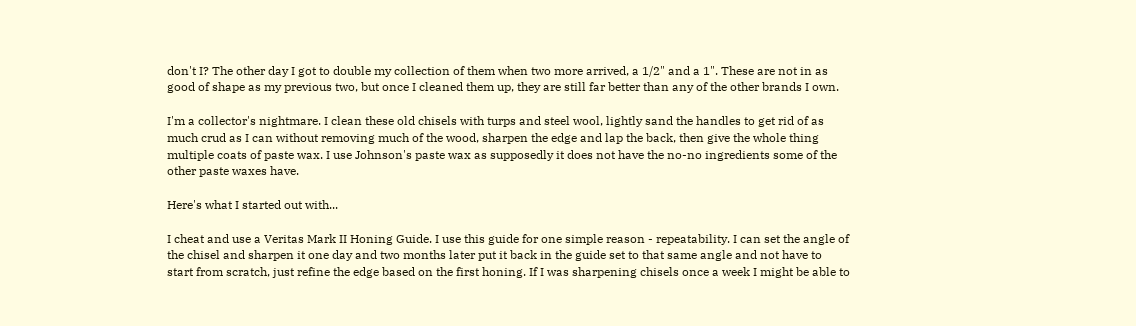don't I? The other day I got to double my collection of them when two more arrived, a 1/2" and a 1". These are not in as good of shape as my previous two, but once I cleaned them up, they are still far better than any of the other brands I own.

I'm a collector's nightmare. I clean these old chisels with turps and steel wool, lightly sand the handles to get rid of as much crud as I can without removing much of the wood, sharpen the edge and lap the back, then give the whole thing multiple coats of paste wax. I use Johnson's paste wax as supposedly it does not have the no-no ingredients some of the other paste waxes have.

Here's what I started out with...

I cheat and use a Veritas Mark II Honing Guide. I use this guide for one simple reason - repeatability. I can set the angle of the chisel and sharpen it one day and two months later put it back in the guide set to that same angle and not have to start from scratch, just refine the edge based on the first honing. If I was sharpening chisels once a week I might be able to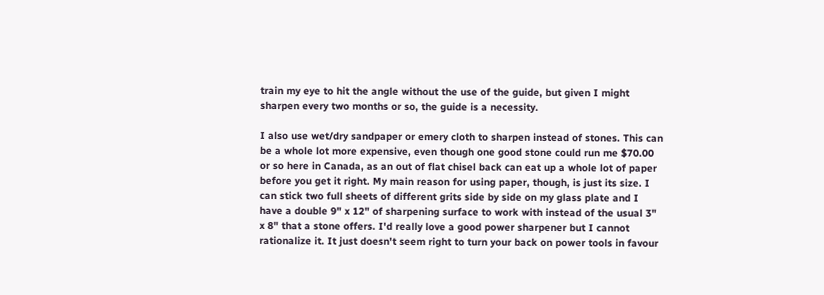train my eye to hit the angle without the use of the guide, but given I might sharpen every two months or so, the guide is a necessity.

I also use wet/dry sandpaper or emery cloth to sharpen instead of stones. This can be a whole lot more expensive, even though one good stone could run me $70.00 or so here in Canada, as an out of flat chisel back can eat up a whole lot of paper before you get it right. My main reason for using paper, though, is just its size. I can stick two full sheets of different grits side by side on my glass plate and I have a double 9" x 12" of sharpening surface to work with instead of the usual 3" x 8" that a stone offers. I'd really love a good power sharpener but I cannot rationalize it. It just doesn't seem right to turn your back on power tools in favour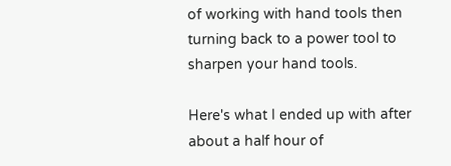of working with hand tools then turning back to a power tool to sharpen your hand tools.

Here's what I ended up with after about a half hour of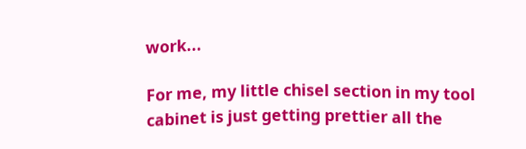work...

For me, my little chisel section in my tool cabinet is just getting prettier all the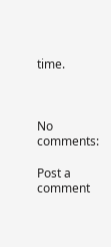time.



No comments:

Post a comment